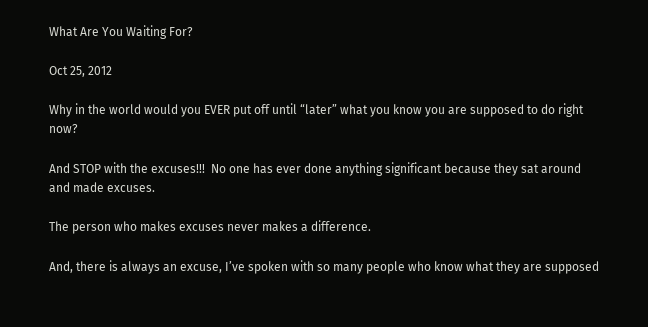What Are You Waiting For?

Oct 25, 2012

Why in the world would you EVER put off until “later” what you know you are supposed to do right now?

And STOP with the excuses!!!  No one has ever done anything significant because they sat around and made excuses.

The person who makes excuses never makes a difference.

And, there is always an excuse, I’ve spoken with so many people who know what they are supposed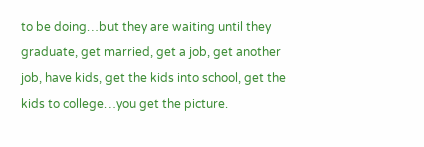to be doing…but they are waiting until they graduate, get married, get a job, get another job, have kids, get the kids into school, get the kids to college…you get the picture.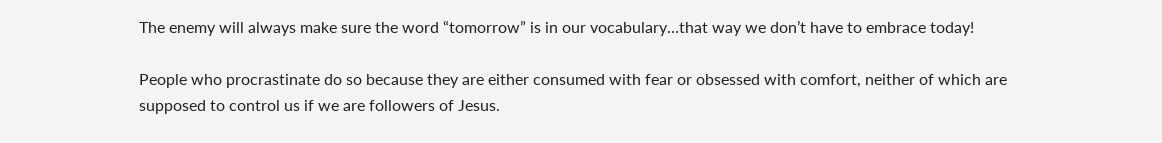The enemy will always make sure the word “tomorrow” is in our vocabulary…that way we don’t have to embrace today!

People who procrastinate do so because they are either consumed with fear or obsessed with comfort, neither of which are supposed to control us if we are followers of Jesus.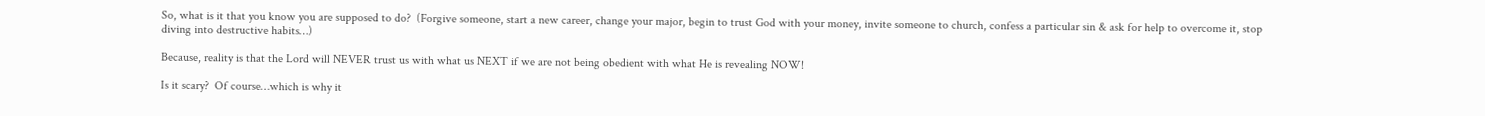So, what is it that you know you are supposed to do?  (Forgive someone, start a new career, change your major, begin to trust God with your money, invite someone to church, confess a particular sin & ask for help to overcome it, stop diving into destructive habits…)

Because, reality is that the Lord will NEVER trust us with what us NEXT if we are not being obedient with what He is revealing NOW!

Is it scary?  Of course…which is why it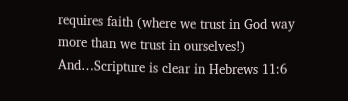requires faith (where we trust in God way more than we trust in ourselves!)  And…Scripture is clear in Hebrews 11:6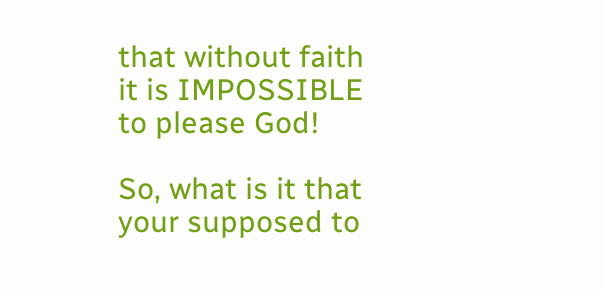that without faith it is IMPOSSIBLE to please God!

So, what is it that your supposed to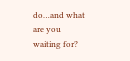do…and what are you waiting for?